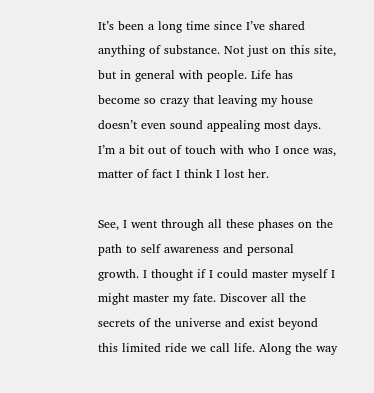It’s been a long time since I’ve shared anything of substance. Not just on this site, but in general with people. Life has become so crazy that leaving my house doesn’t even sound appealing most days. I’m a bit out of touch with who I once was, matter of fact I think I lost her.

See, I went through all these phases on the path to self awareness and personal growth. I thought if I could master myself I might master my fate. Discover all the secrets of the universe and exist beyond this limited ride we call life. Along the way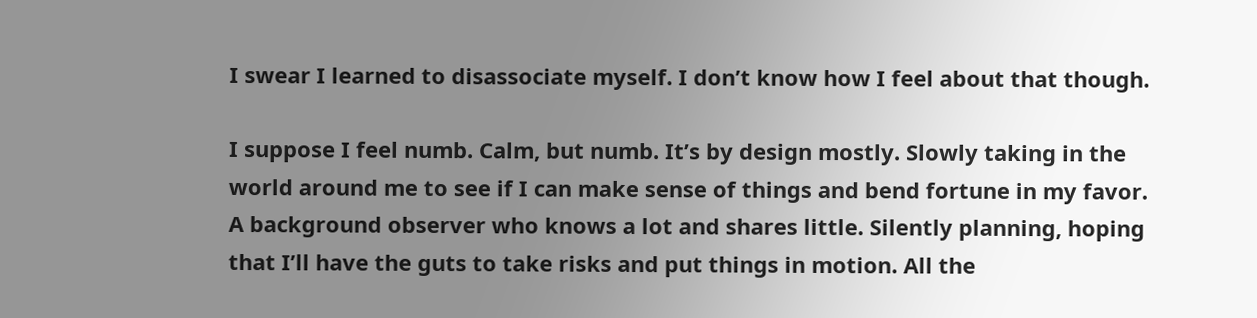I swear I learned to disassociate myself. I don’t know how I feel about that though.

I suppose I feel numb. Calm, but numb. It’s by design mostly. Slowly taking in the world around me to see if I can make sense of things and bend fortune in my favor. A background observer who knows a lot and shares little. Silently planning, hoping that I’ll have the guts to take risks and put things in motion. All the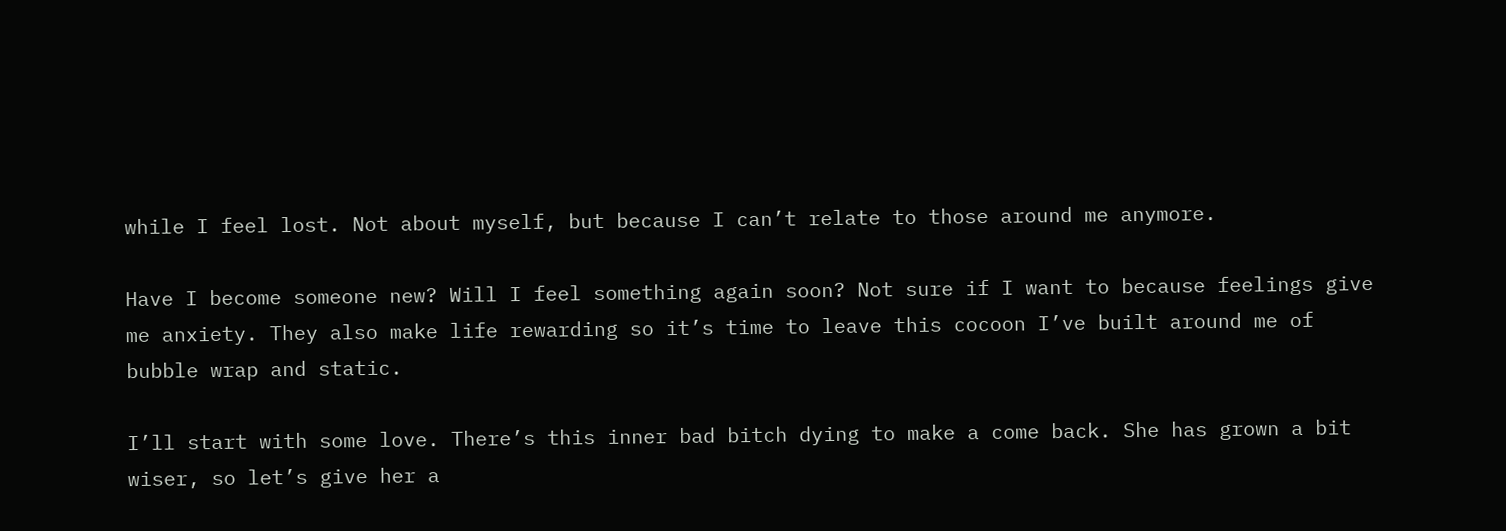while I feel lost. Not about myself, but because I can’t relate to those around me anymore.

Have I become someone new? Will I feel something again soon? Not sure if I want to because feelings give me anxiety. They also make life rewarding so it’s time to leave this cocoon I’ve built around me of bubble wrap and static.

I’ll start with some love. There’s this inner bad bitch dying to make a come back. She has grown a bit wiser, so let’s give her a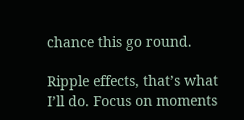chance this go round.

Ripple effects, that’s what I’ll do. Focus on moments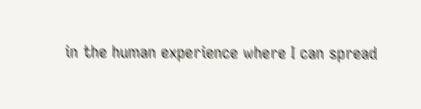in the human experience where I can spread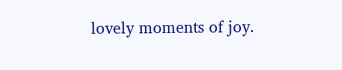lovely moments of joy.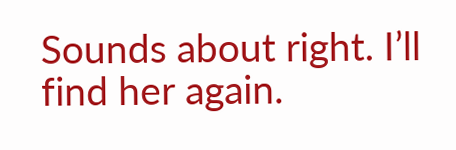Sounds about right. I’ll find her again.